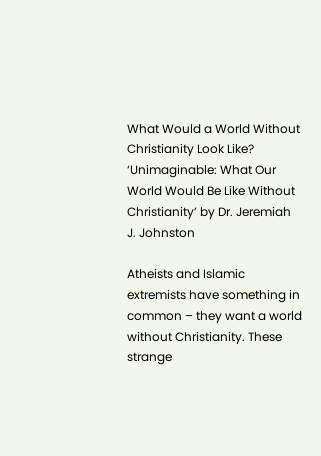What Would a World Without Christianity Look Like? ‘Unimaginable: What Our World Would Be Like Without Christianity’ by Dr. Jeremiah J. Johnston

Atheists and Islamic extremists have something in common – they want a world without Christianity. These strange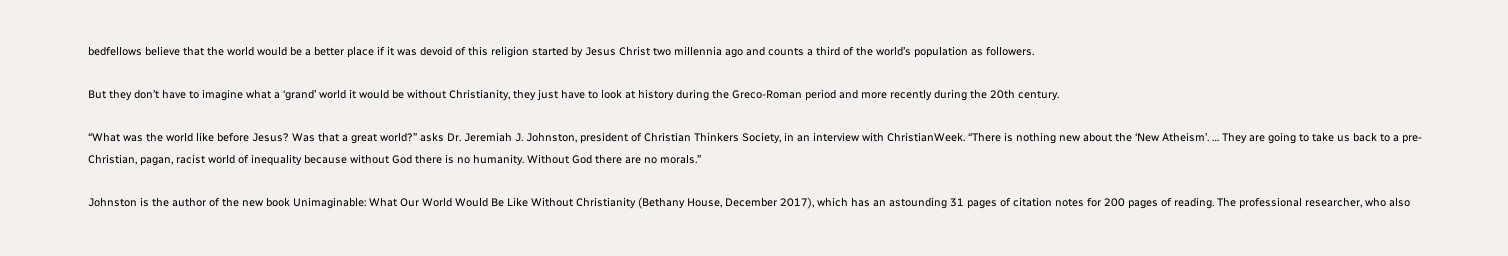bedfellows believe that the world would be a better place if it was devoid of this religion started by Jesus Christ two millennia ago and counts a third of the world’s population as followers.

But they don’t have to imagine what a ‘grand’ world it would be without Christianity, they just have to look at history during the Greco-Roman period and more recently during the 20th century.

“What was the world like before Jesus? Was that a great world?” asks Dr. Jeremiah J. Johnston, president of Christian Thinkers Society, in an interview with ChristianWeek. “There is nothing new about the ‘New Atheism’. … They are going to take us back to a pre-Christian, pagan, racist world of inequality because without God there is no humanity. Without God there are no morals.”

Johnston is the author of the new book Unimaginable: What Our World Would Be Like Without Christianity (Bethany House, December 2017), which has an astounding 31 pages of citation notes for 200 pages of reading. The professional researcher, who also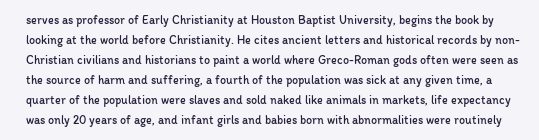serves as professor of Early Christianity at Houston Baptist University, begins the book by looking at the world before Christianity. He cites ancient letters and historical records by non-Christian civilians and historians to paint a world where Greco-Roman gods often were seen as the source of harm and suffering, a fourth of the population was sick at any given time, a quarter of the population were slaves and sold naked like animals in markets, life expectancy was only 20 years of age, and infant girls and babies born with abnormalities were routinely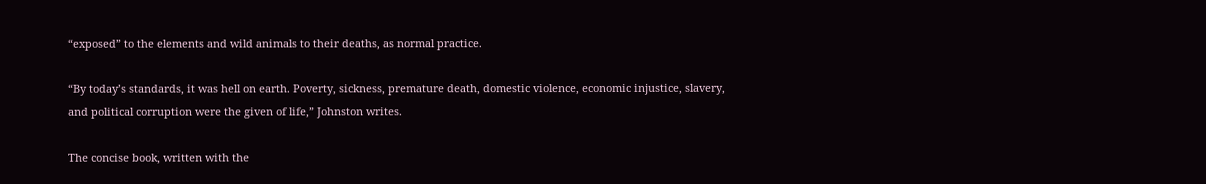“exposed” to the elements and wild animals to their deaths, as normal practice.

“By today’s standards, it was hell on earth. Poverty, sickness, premature death, domestic violence, economic injustice, slavery, and political corruption were the given of life,” Johnston writes.

The concise book, written with the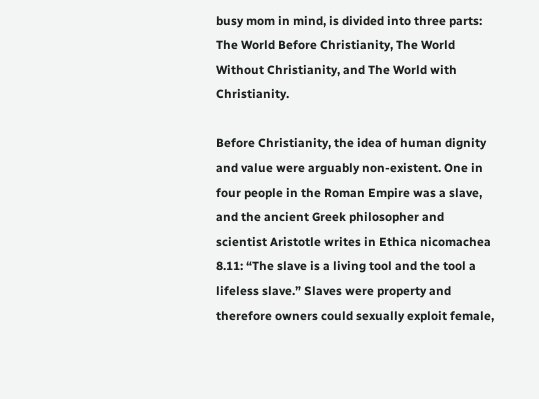busy mom in mind, is divided into three parts: The World Before Christianity, The World Without Christianity, and The World with Christianity.

Before Christianity, the idea of human dignity and value were arguably non-existent. One in four people in the Roman Empire was a slave, and the ancient Greek philosopher and scientist Aristotle writes in Ethica nicomachea 8.11: “The slave is a living tool and the tool a lifeless slave.” Slaves were property and therefore owners could sexually exploit female,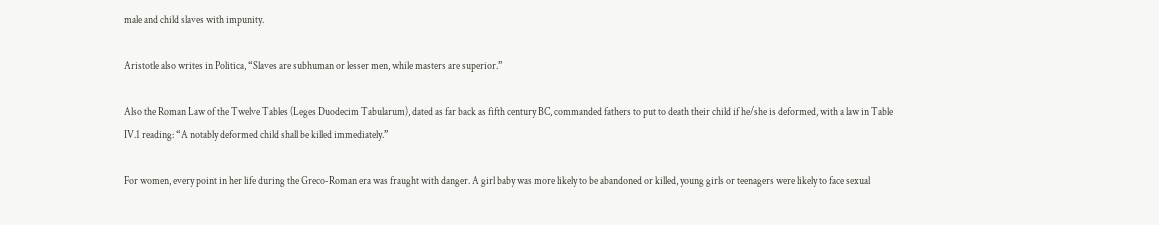male and child slaves with impunity.

Aristotle also writes in Politica, “Slaves are subhuman or lesser men, while masters are superior.”

Also the Roman Law of the Twelve Tables (Leges Duodecim Tabularum), dated as far back as fifth century BC, commanded fathers to put to death their child if he/she is deformed, with a law in Table IV.1 reading: “A notably deformed child shall be killed immediately.”

For women, every point in her life during the Greco-Roman era was fraught with danger. A girl baby was more likely to be abandoned or killed, young girls or teenagers were likely to face sexual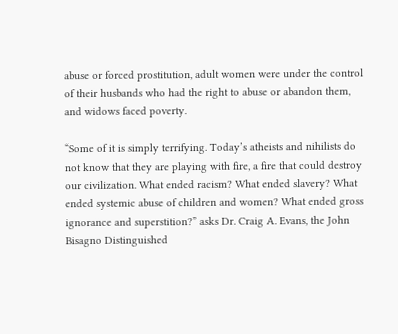abuse or forced prostitution, adult women were under the control of their husbands who had the right to abuse or abandon them, and widows faced poverty.

“Some of it is simply terrifying. Today’s atheists and nihilists do not know that they are playing with fire, a fire that could destroy our civilization. What ended racism? What ended slavery? What ended systemic abuse of children and women? What ended gross ignorance and superstition?” asks Dr. Craig A. Evans, the John Bisagno Distinguished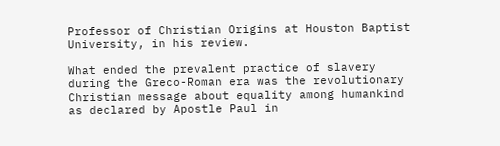Professor of Christian Origins at Houston Baptist University, in his review.

What ended the prevalent practice of slavery during the Greco-Roman era was the revolutionary Christian message about equality among humankind as declared by Apostle Paul in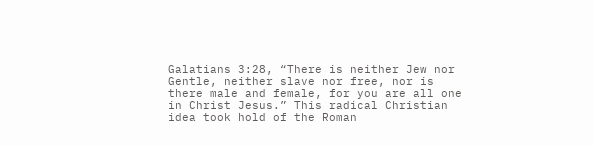Galatians 3:28, “There is neither Jew nor Gentle, neither slave nor free, nor is there male and female, for you are all one in Christ Jesus.” This radical Christian idea took hold of the Roman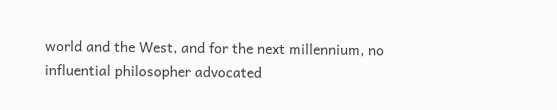world and the West, and for the next millennium, no influential philosopher advocated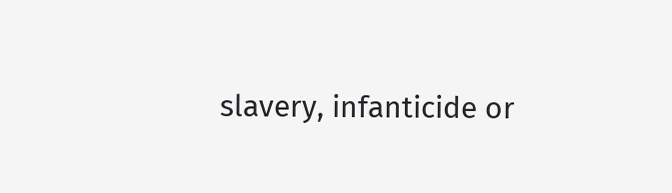slavery, infanticide or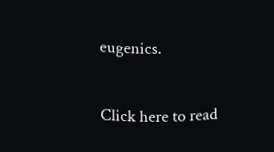eugenics.

Click here to read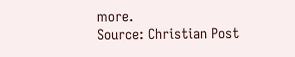more.
Source: Christian Post